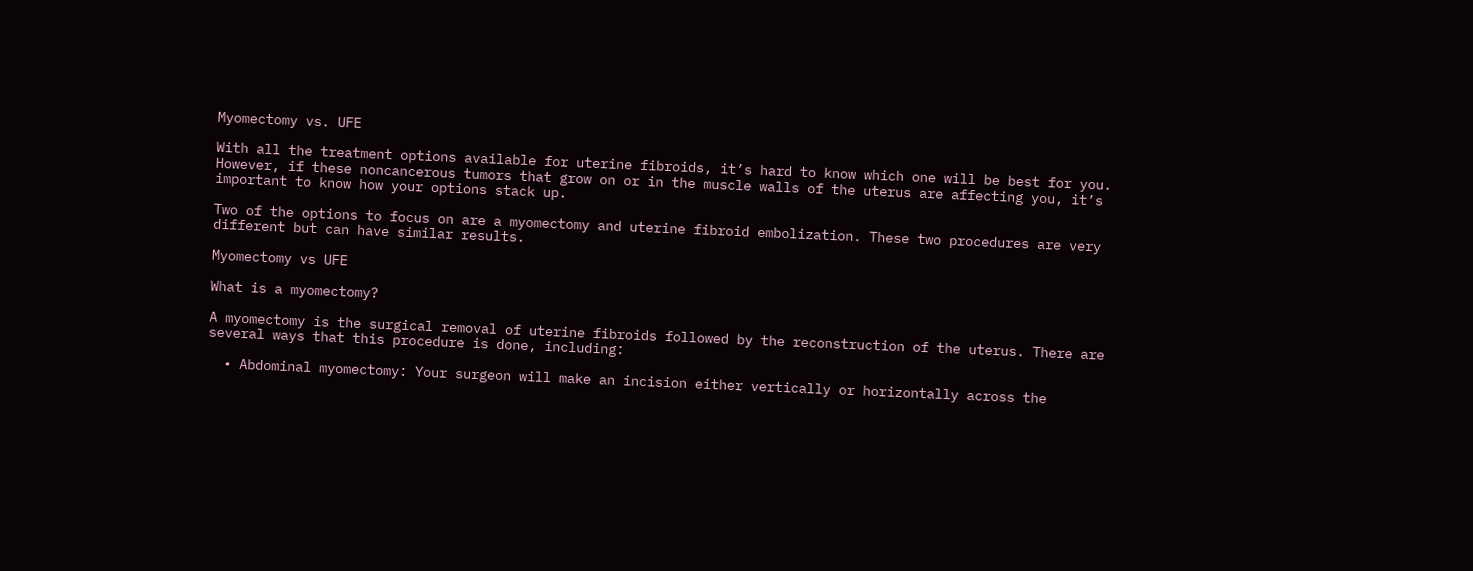Myomectomy vs. UFE

With all the treatment options available for uterine fibroids, it’s hard to know which one will be best for you. However, if these noncancerous tumors that grow on or in the muscle walls of the uterus are affecting you, it’s important to know how your options stack up.

Two of the options to focus on are a myomectomy and uterine fibroid embolization. These two procedures are very different but can have similar results.

Myomectomy vs UFE

What is a myomectomy?

A myomectomy is the surgical removal of uterine fibroids followed by the reconstruction of the uterus. There are several ways that this procedure is done, including:

  • Abdominal myomectomy: Your surgeon will make an incision either vertically or horizontally across the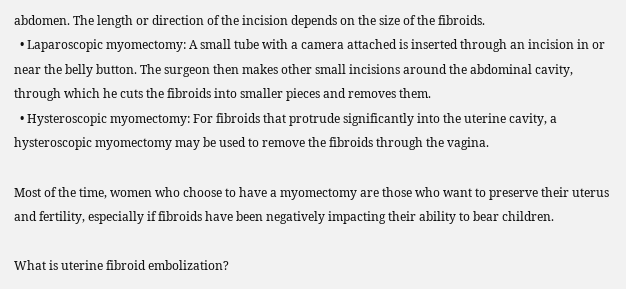abdomen. The length or direction of the incision depends on the size of the fibroids.
  • Laparoscopic myomectomy: A small tube with a camera attached is inserted through an incision in or near the belly button. The surgeon then makes other small incisions around the abdominal cavity, through which he cuts the fibroids into smaller pieces and removes them.
  • Hysteroscopic myomectomy: For fibroids that protrude significantly into the uterine cavity, a hysteroscopic myomectomy may be used to remove the fibroids through the vagina.

Most of the time, women who choose to have a myomectomy are those who want to preserve their uterus and fertility, especially if fibroids have been negatively impacting their ability to bear children.

What is uterine fibroid embolization?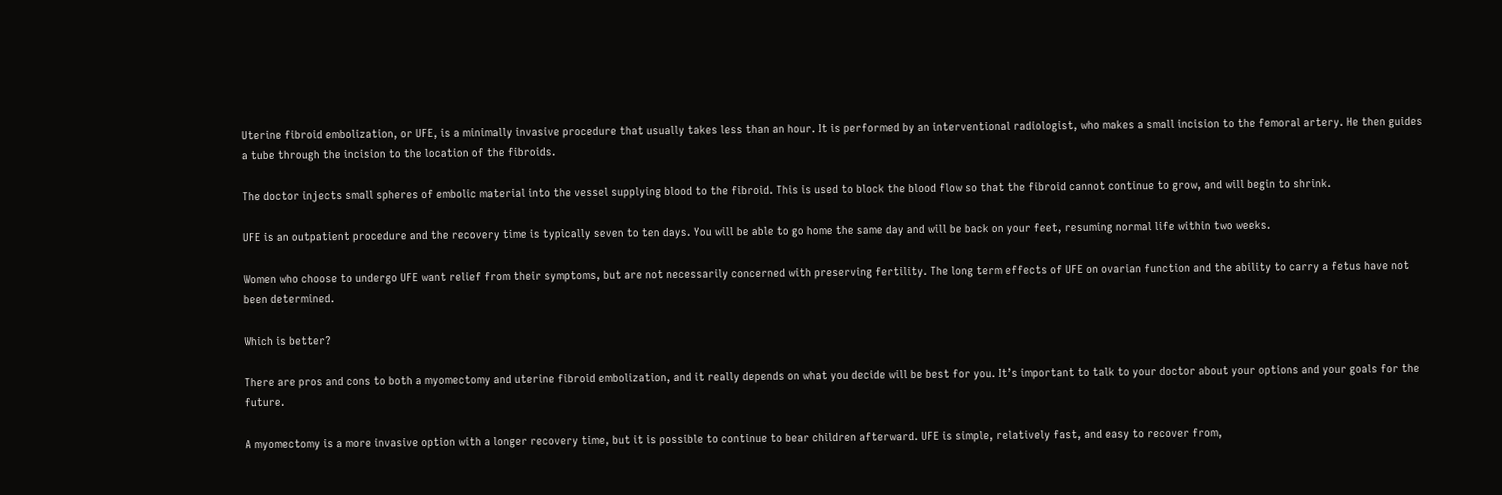Uterine fibroid embolization, or UFE, is a minimally invasive procedure that usually takes less than an hour. It is performed by an interventional radiologist, who makes a small incision to the femoral artery. He then guides a tube through the incision to the location of the fibroids.

The doctor injects small spheres of embolic material into the vessel supplying blood to the fibroid. This is used to block the blood flow so that the fibroid cannot continue to grow, and will begin to shrink.

UFE is an outpatient procedure and the recovery time is typically seven to ten days. You will be able to go home the same day and will be back on your feet, resuming normal life within two weeks.

Women who choose to undergo UFE want relief from their symptoms, but are not necessarily concerned with preserving fertility. The long term effects of UFE on ovarian function and the ability to carry a fetus have not been determined.

Which is better?

There are pros and cons to both a myomectomy and uterine fibroid embolization, and it really depends on what you decide will be best for you. It’s important to talk to your doctor about your options and your goals for the future.

A myomectomy is a more invasive option with a longer recovery time, but it is possible to continue to bear children afterward. UFE is simple, relatively fast, and easy to recover from,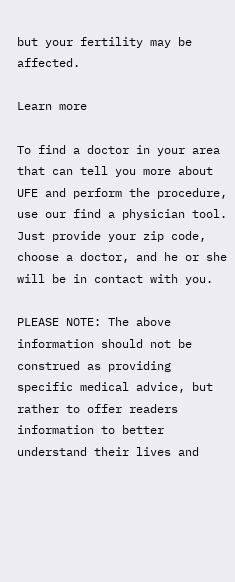but your fertility may be affected.

Learn more

To find a doctor in your area that can tell you more about UFE and perform the procedure, use our find a physician tool. Just provide your zip code, choose a doctor, and he or she will be in contact with you.

PLEASE NOTE: The above information should not be construed as providing specific medical advice, but rather to offer readers information to better understand their lives and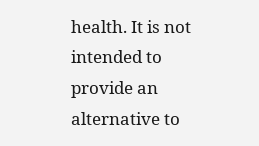health. It is not intended to provide an alternative to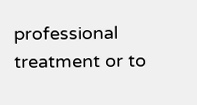professional treatment or to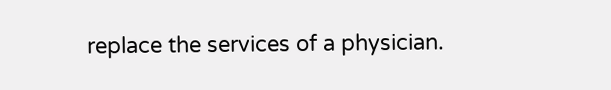replace the services of a physician.